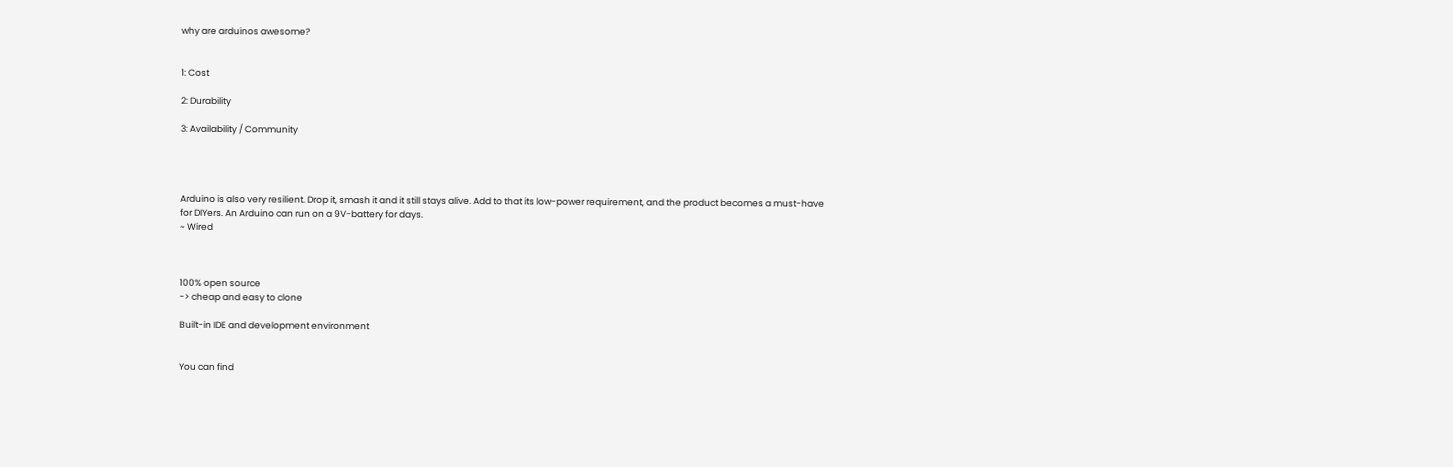why are arduinos awesome?


1: Cost

2: Durability

3: Availability / Community




Arduino is also very resilient. Drop it, smash it and it still stays alive. Add to that its low-power requirement, and the product becomes a must-have for DIYers. An Arduino can run on a 9V-battery for days.
~ Wired



100% open source
-> cheap and easy to clone

Built-in IDE and development environment


You can find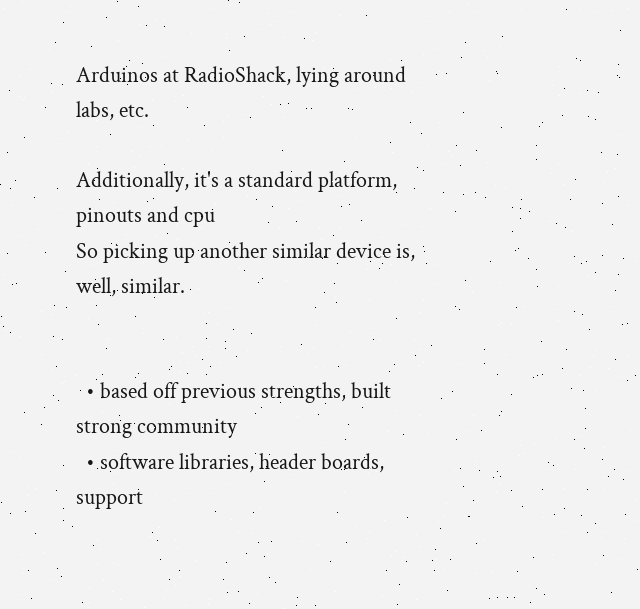Arduinos at RadioShack, lying around labs, etc.

Additionally, it's a standard platform, pinouts and cpu
So picking up another similar device is, well, similar.


  • based off previous strengths, built strong community
  • software libraries, header boards, support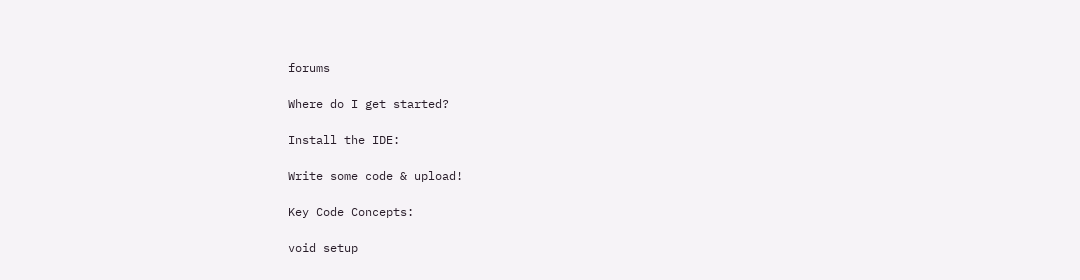forums

Where do I get started?

Install the IDE:

Write some code & upload!

Key Code Concepts:

void setup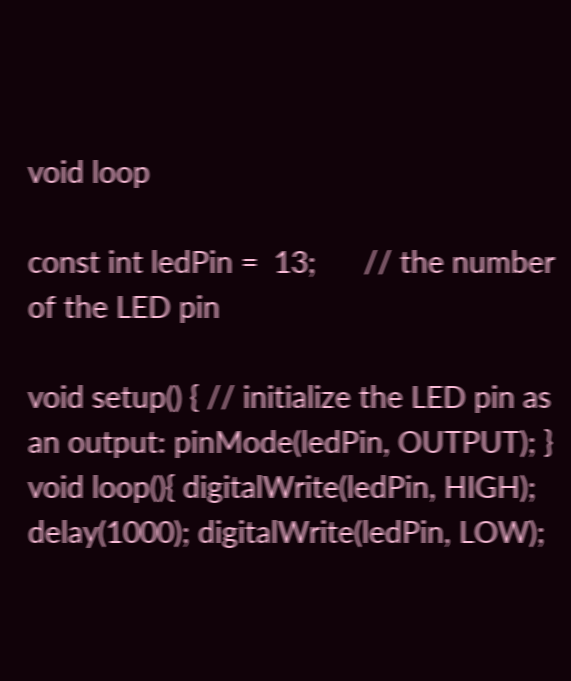void loop

const int ledPin =  13;      // the number of the LED pin

void setup() { // initialize the LED pin as an output: pinMode(ledPin, OUTPUT); } void loop(){ digitalWrite(ledPin, HIGH); delay(1000); digitalWrite(ledPin, LOW);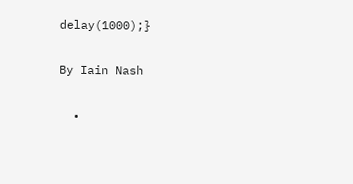delay(1000);}

By Iain Nash

  •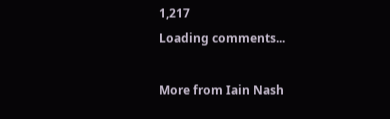1,217
Loading comments...

More from Iain Nash